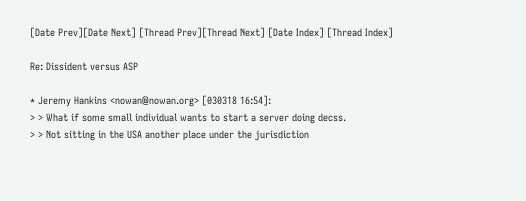[Date Prev][Date Next] [Thread Prev][Thread Next] [Date Index] [Thread Index]

Re: Dissident versus ASP

* Jeremy Hankins <nowan@nowan.org> [030318 16:54]:
> > What if some small individual wants to start a server doing decss.
> > Not sitting in the USA another place under the jurisdiction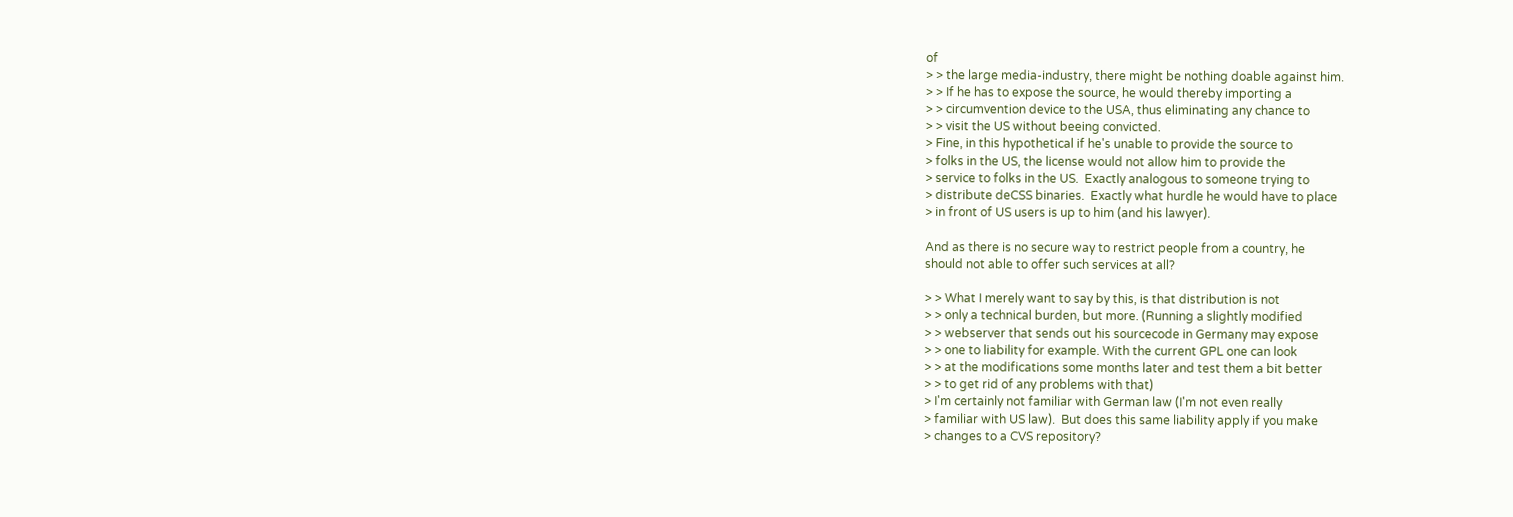of
> > the large media-industry, there might be nothing doable against him.
> > If he has to expose the source, he would thereby importing a
> > circumvention device to the USA, thus eliminating any chance to
> > visit the US without beeing convicted.
> Fine, in this hypothetical if he's unable to provide the source to
> folks in the US, the license would not allow him to provide the
> service to folks in the US.  Exactly analogous to someone trying to
> distribute deCSS binaries.  Exactly what hurdle he would have to place
> in front of US users is up to him (and his lawyer).

And as there is no secure way to restrict people from a country, he
should not able to offer such services at all?

> > What I merely want to say by this, is that distribution is not
> > only a technical burden, but more. (Running a slightly modified
> > webserver that sends out his sourcecode in Germany may expose
> > one to liability for example. With the current GPL one can look
> > at the modifications some months later and test them a bit better
> > to get rid of any problems with that)
> I'm certainly not familiar with German law (I'm not even really
> familiar with US law).  But does this same liability apply if you make
> changes to a CVS repository?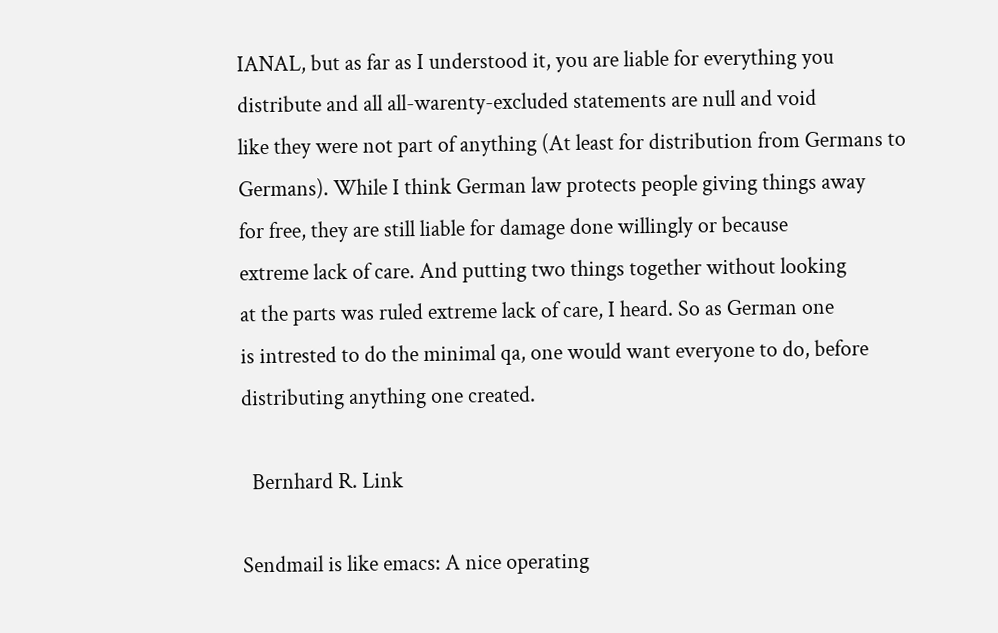IANAL, but as far as I understood it, you are liable for everything you
distribute and all all-warenty-excluded statements are null and void
like they were not part of anything (At least for distribution from Germans to
Germans). While I think German law protects people giving things away
for free, they are still liable for damage done willingly or because
extreme lack of care. And putting two things together without looking
at the parts was ruled extreme lack of care, I heard. So as German one
is intrested to do the minimal qa, one would want everyone to do, before
distributing anything one created.

  Bernhard R. Link

Sendmail is like emacs: A nice operating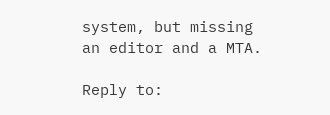system, but missing
an editor and a MTA.

Reply to: